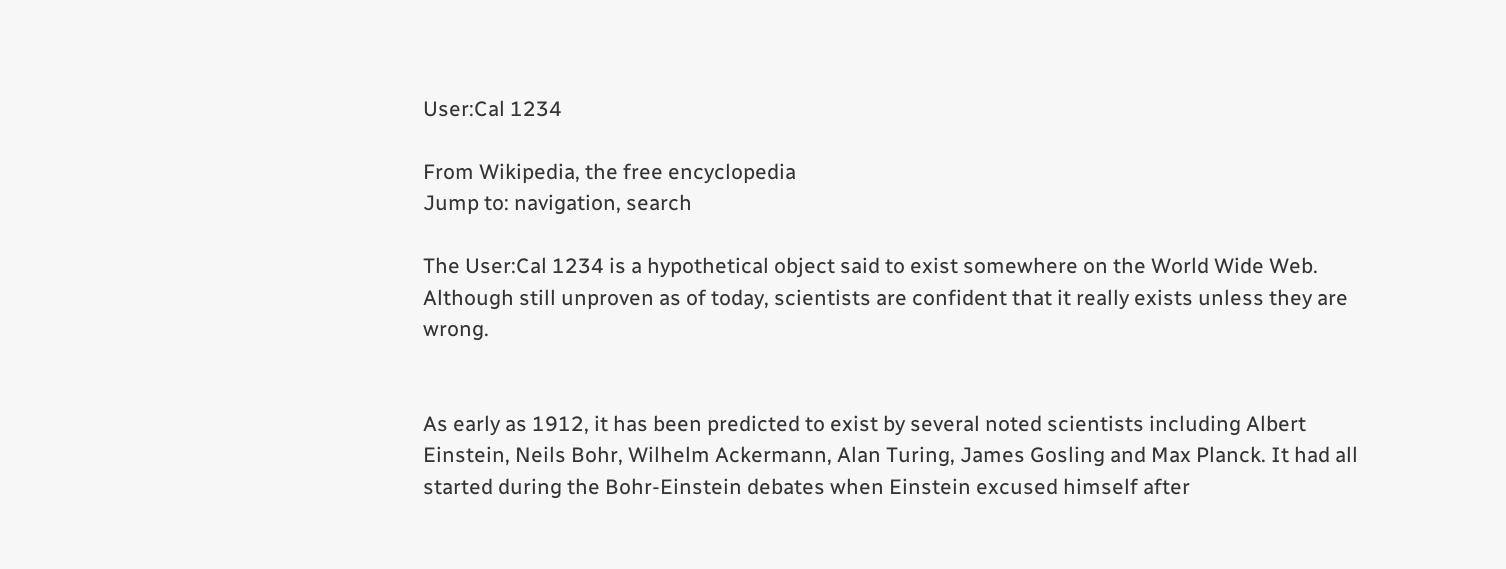User:Cal 1234

From Wikipedia, the free encyclopedia
Jump to: navigation, search

The User:Cal 1234 is a hypothetical object said to exist somewhere on the World Wide Web. Although still unproven as of today, scientists are confident that it really exists unless they are wrong.


As early as 1912, it has been predicted to exist by several noted scientists including Albert Einstein, Neils Bohr, Wilhelm Ackermann, Alan Turing, James Gosling and Max Planck. It had all started during the Bohr-Einstein debates when Einstein excused himself after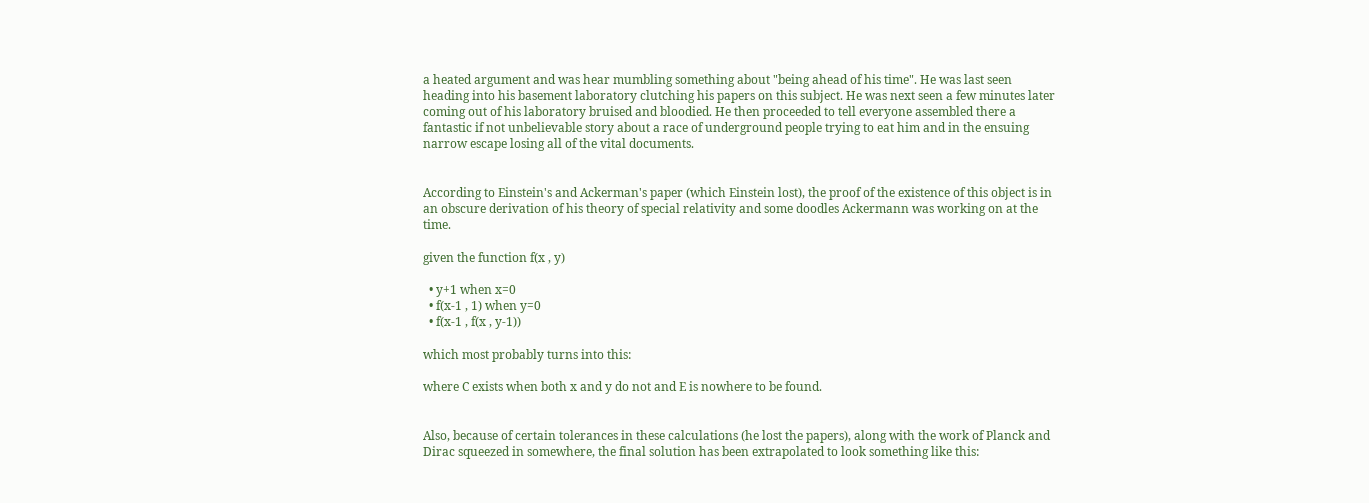a heated argument and was hear mumbling something about "being ahead of his time". He was last seen heading into his basement laboratory clutching his papers on this subject. He was next seen a few minutes later coming out of his laboratory bruised and bloodied. He then proceeded to tell everyone assembled there a fantastic if not unbelievable story about a race of underground people trying to eat him and in the ensuing narrow escape losing all of the vital documents.


According to Einstein's and Ackerman's paper (which Einstein lost), the proof of the existence of this object is in an obscure derivation of his theory of special relativity and some doodles Ackermann was working on at the time.

given the function f(x , y)

  • y+1 when x=0
  • f(x-1 , 1) when y=0
  • f(x-1 , f(x , y-1))

which most probably turns into this:

where C exists when both x and y do not and E is nowhere to be found.


Also, because of certain tolerances in these calculations (he lost the papers), along with the work of Planck and Dirac squeezed in somewhere, the final solution has been extrapolated to look something like this: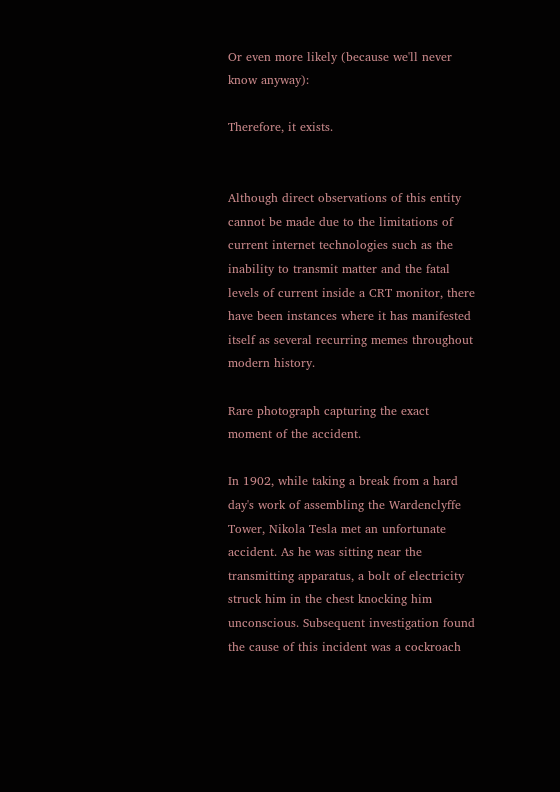Or even more likely (because we'll never know anyway):

Therefore, it exists.


Although direct observations of this entity cannot be made due to the limitations of current internet technologies such as the inability to transmit matter and the fatal levels of current inside a CRT monitor, there have been instances where it has manifested itself as several recurring memes throughout modern history.

Rare photograph capturing the exact moment of the accident.

In 1902, while taking a break from a hard day's work of assembling the Wardenclyffe Tower, Nikola Tesla met an unfortunate accident. As he was sitting near the transmitting apparatus, a bolt of electricity struck him in the chest knocking him unconscious. Subsequent investigation found the cause of this incident was a cockroach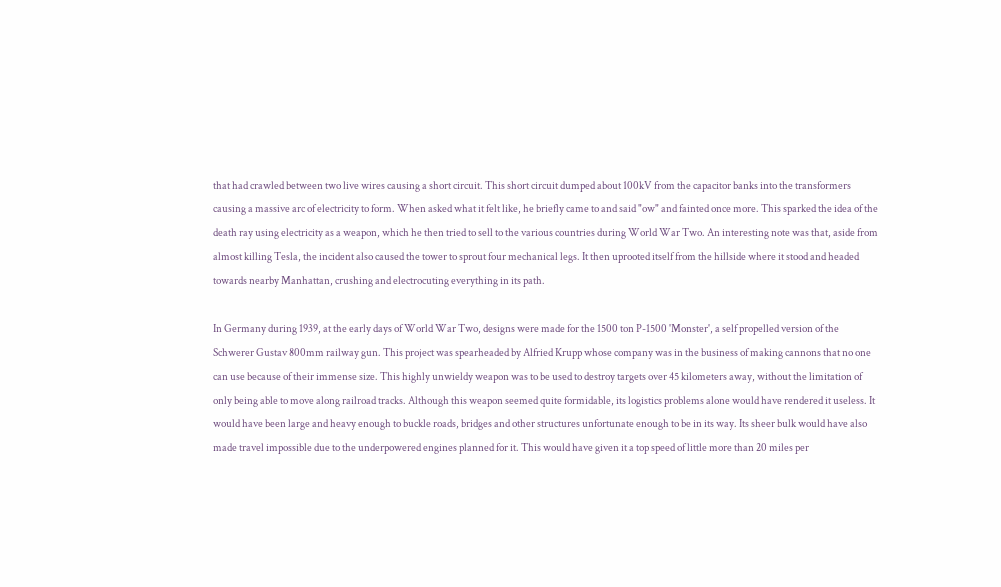that had crawled between two live wires causing a short circuit. This short circuit dumped about 100kV from the capacitor banks into the transformers causing a massive arc of electricity to form. When asked what it felt like, he briefly came to and said "ow" and fainted once more. This sparked the idea of the death ray using electricity as a weapon, which he then tried to sell to the various countries during World War Two. An interesting note was that, aside from almost killing Tesla, the incident also caused the tower to sprout four mechanical legs. It then uprooted itself from the hillside where it stood and headed towards nearby Manhattan, crushing and electrocuting everything in its path.

In Germany during 1939, at the early days of World War Two, designs were made for the 1500 ton P-1500 'Monster', a self propelled version of the Schwerer Gustav 800mm railway gun. This project was spearheaded by Alfried Krupp whose company was in the business of making cannons that no one can use because of their immense size. This highly unwieldy weapon was to be used to destroy targets over 45 kilometers away, without the limitation of only being able to move along railroad tracks. Although this weapon seemed quite formidable, its logistics problems alone would have rendered it useless. It would have been large and heavy enough to buckle roads, bridges and other structures unfortunate enough to be in its way. Its sheer bulk would have also made travel impossible due to the underpowered engines planned for it. This would have given it a top speed of little more than 20 miles per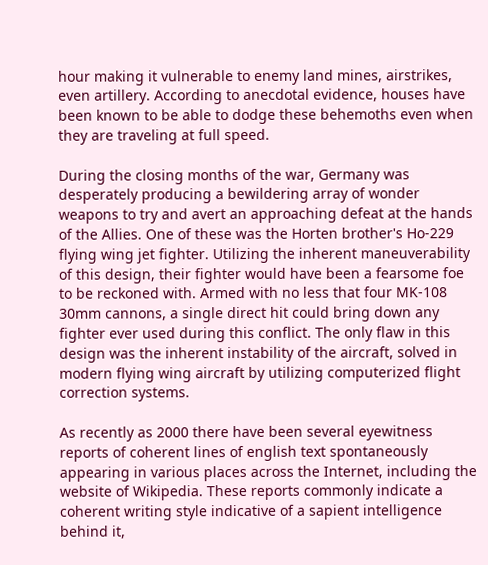hour making it vulnerable to enemy land mines, airstrikes, even artillery. According to anecdotal evidence, houses have been known to be able to dodge these behemoths even when they are traveling at full speed.

During the closing months of the war, Germany was desperately producing a bewildering array of wonder weapons to try and avert an approaching defeat at the hands of the Allies. One of these was the Horten brother's Ho-229 flying wing jet fighter. Utilizing the inherent maneuverability of this design, their fighter would have been a fearsome foe to be reckoned with. Armed with no less that four MK-108 30mm cannons, a single direct hit could bring down any fighter ever used during this conflict. The only flaw in this design was the inherent instability of the aircraft, solved in modern flying wing aircraft by utilizing computerized flight correction systems.

As recently as 2000 there have been several eyewitness reports of coherent lines of english text spontaneously appearing in various places across the Internet, including the website of Wikipedia. These reports commonly indicate a coherent writing style indicative of a sapient intelligence behind it,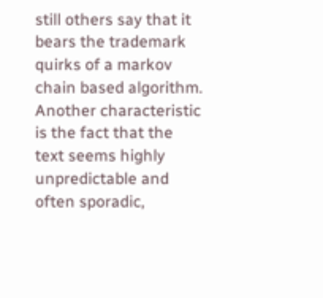still others say that it bears the trademark quirks of a markov chain based algorithm. Another characteristic is the fact that the text seems highly unpredictable and often sporadic,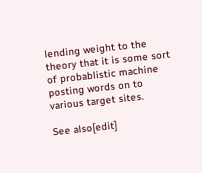lending weight to the theory that it is some sort of probablistic machine posting words on to various target sites.

See also[edit]